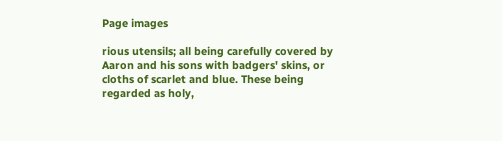Page images

rious utensils; all being carefully covered by Aaron and his sons with badgers' skins, or cloths of scarlet and blue. These being regarded as holy,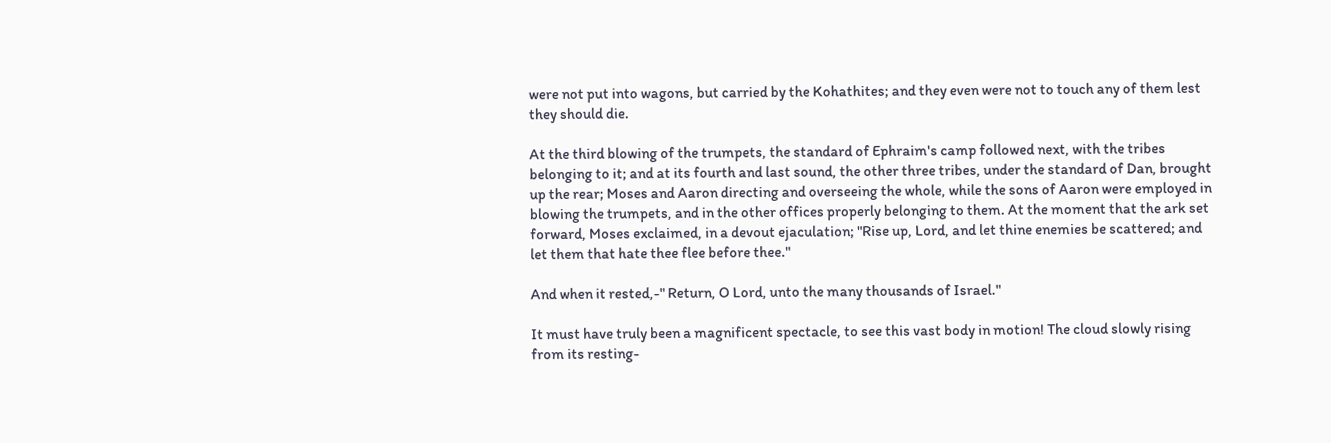were not put into wagons, but carried by the Kohathites; and they even were not to touch any of them lest they should die.

At the third blowing of the trumpets, the standard of Ephraim's camp followed next, with the tribes belonging to it; and at its fourth and last sound, the other three tribes, under the standard of Dan, brought up the rear; Moses and Aaron directing and overseeing the whole, while the sons of Aaron were employed in blowing the trumpets, and in the other offices properly belonging to them. At the moment that the ark set forward, Moses exclaimed, in a devout ejaculation; "Rise up, Lord, and let thine enemies be scattered; and let them that hate thee flee before thee."

And when it rested,-" Return, O Lord, unto the many thousands of Israel."

It must have truly been a magnificent spectacle, to see this vast body in motion! The cloud slowly rising from its resting-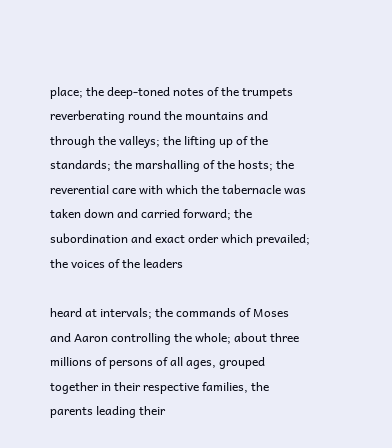place; the deep-toned notes of the trumpets reverberating round the mountains and through the valleys; the lifting up of the standards; the marshalling of the hosts; the reverential care with which the tabernacle was taken down and carried forward; the subordination and exact order which prevailed; the voices of the leaders

heard at intervals; the commands of Moses and Aaron controlling the whole; about three millions of persons of all ages, grouped together in their respective families, the parents leading their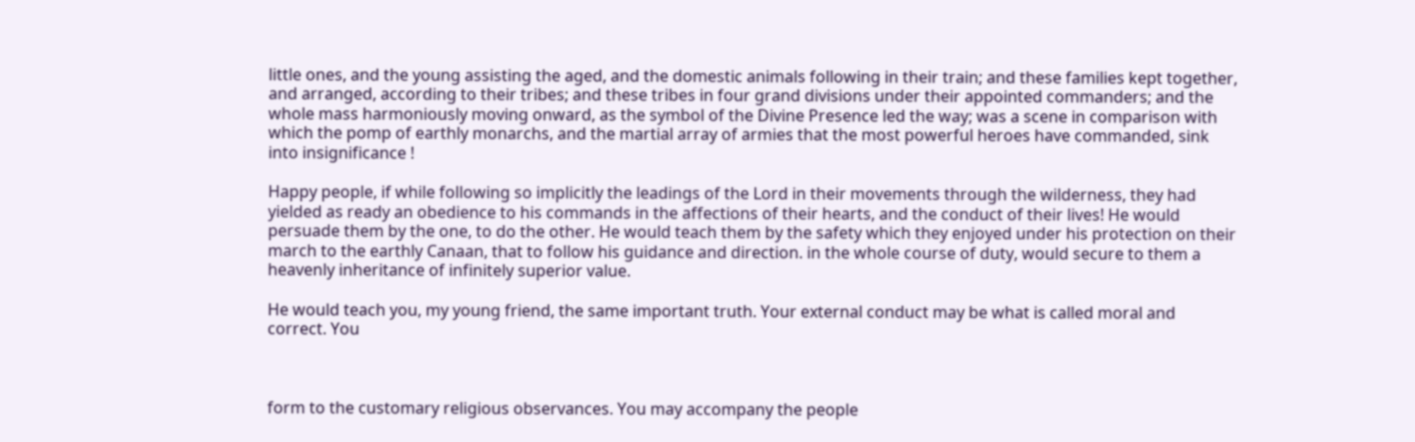little ones, and the young assisting the aged, and the domestic animals following in their train; and these families kept together, and arranged, according to their tribes; and these tribes in four grand divisions under their appointed commanders; and the whole mass harmoniously moving onward, as the symbol of the Divine Presence led the way; was a scene in comparison with which the pomp of earthly monarchs, and the martial array of armies that the most powerful heroes have commanded, sink into insignificance !

Happy people, if while following so implicitly the leadings of the Lord in their movements through the wilderness, they had yielded as ready an obedience to his commands in the affections of their hearts, and the conduct of their lives! He would persuade them by the one, to do the other. He would teach them by the safety which they enjoyed under his protection on their march to the earthly Canaan, that to follow his guidance and direction. in the whole course of duty, would secure to them a heavenly inheritance of infinitely superior value.

He would teach you, my young friend, the same important truth. Your external conduct may be what is called moral and correct. You



form to the customary religious observances. You may accompany the people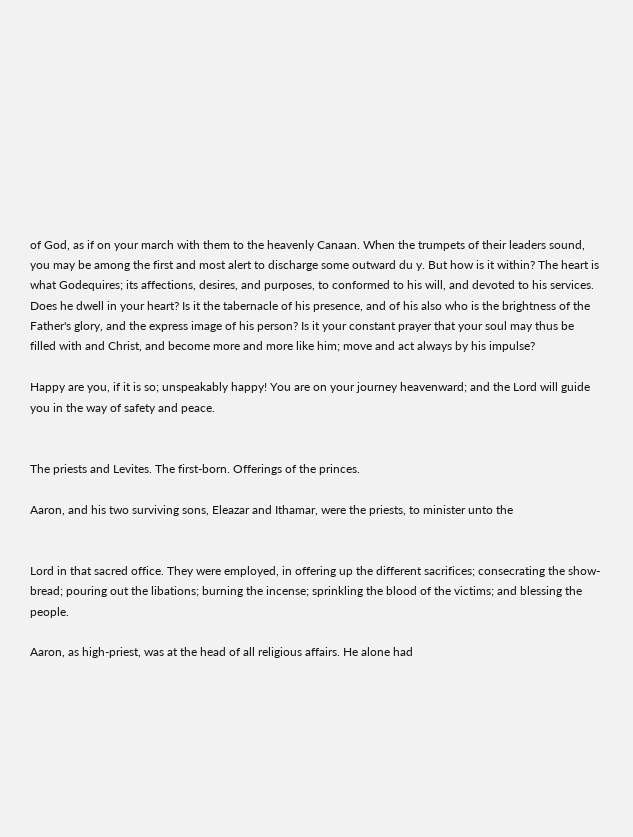of God, as if on your march with them to the heavenly Canaan. When the trumpets of their leaders sound, you may be among the first and most alert to discharge some outward du y. But how is it within? The heart is what Godequires; its affections, desires, and purposes, to conformed to his will, and devoted to his services. Does he dwell in your heart? Is it the tabernacle of his presence, and of his also who is the brightness of the Father's glory, and the express image of his person? Is it your constant prayer that your soul may thus be filled with and Christ, and become more and more like him; move and act always by his impulse?

Happy are you, if it is so; unspeakably happy! You are on your journey heavenward; and the Lord will guide you in the way of safety and peace.


The priests and Levites. The first-born. Offerings of the princes.

Aaron, and his two surviving sons, Eleazar and Ithamar, were the priests, to minister unto the


Lord in that sacred office. They were employed, in offering up the different sacrifices; consecrating the show-bread; pouring out the libations; burning the incense; sprinkling the blood of the victims; and blessing the people.

Aaron, as high-priest, was at the head of all religious affairs. He alone had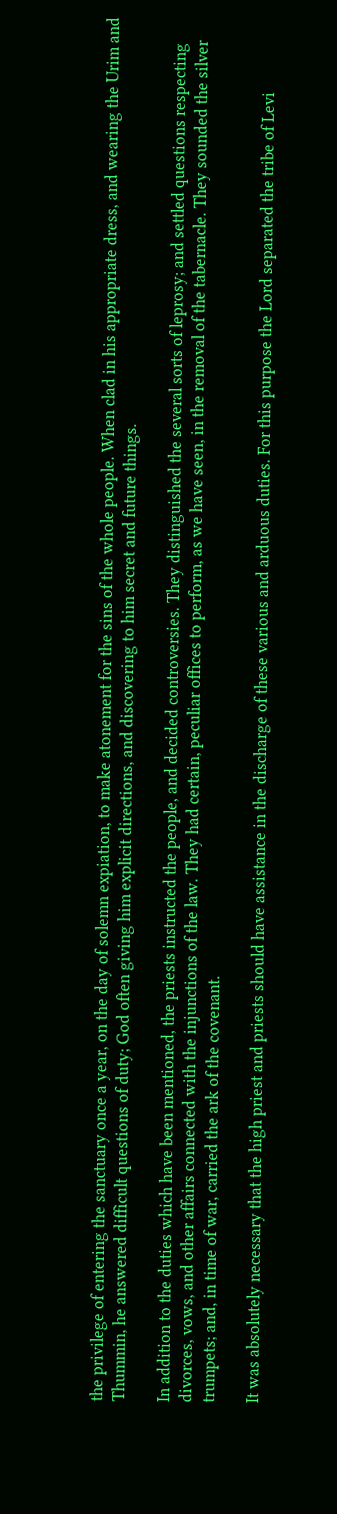the privilege of entering the sanctuary once a year, on the day of solemn expiation, to make atonement for the sins of the whole people. When clad in his appropriate dress, and wearing the Urim and Thummin, he answered difficult questions of duty; God often giving him explicit directions, and discovering to him secret and future things.

In addition to the duties which have been mentioned, the priests instructed the people, and decided controversies. They distinguished the several sorts of leprosy; and settled questions respecting divorces, vows, and other affairs connected with the injunctions of the law. They had certain, peculiar offices to perform, as we have seen, in the removal of the tabernacle. They sounded the silver trumpets; and, in time of war, carried the ark of the covenant.

It was absolutely necessary that the high priest and priests should have assistance in the discharge of these various and arduous duties. For this purpose the Lord separated the tribe of Levi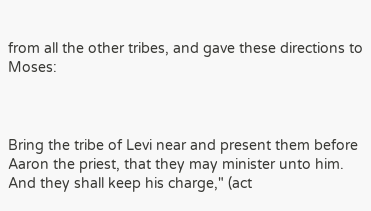from all the other tribes, and gave these directions to Moses:



Bring the tribe of Levi near and present them before Aaron the priest, that they may minister unto him. And they shall keep his charge," (act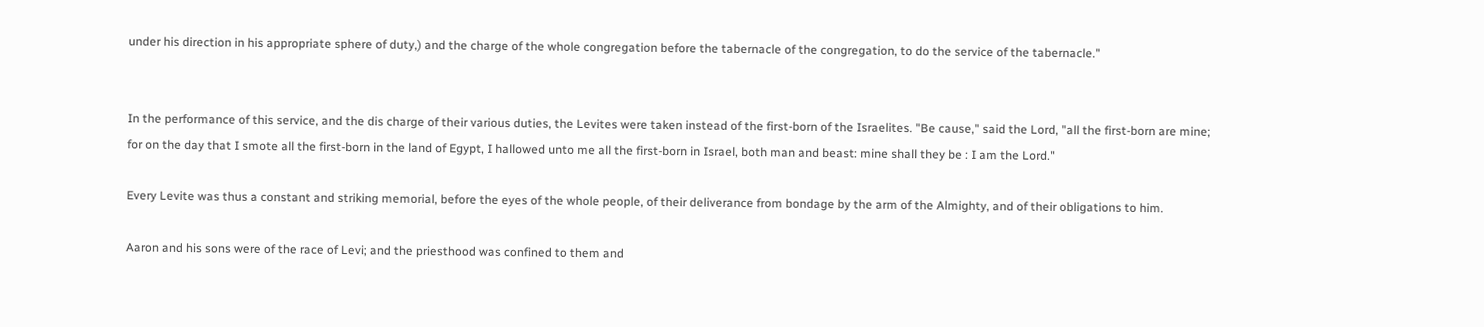under his direction in his appropriate sphere of duty,) and the charge of the whole congregation before the tabernacle of the congregation, to do the service of the tabernacle."


In the performance of this service, and the dis charge of their various duties, the Levites were taken instead of the first-born of the Israelites. "Be cause," said the Lord, "all the first-born are mine; for on the day that I smote all the first-born in the land of Egypt, I hallowed unto me all the first-born in Israel, both man and beast: mine shall they be : I am the Lord."

Every Levite was thus a constant and striking memorial, before the eyes of the whole people, of their deliverance from bondage by the arm of the Almighty, and of their obligations to him.

Aaron and his sons were of the race of Levi; and the priesthood was confined to them and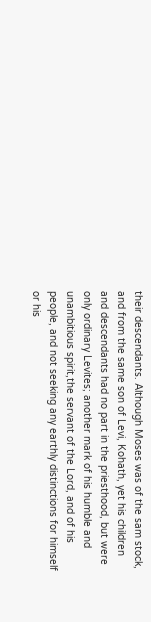their descendants. Although Moses was of the sam stock, and from the same son of Levi, Kohath, yet his children and descendants had no part in the priesthood, but were only ordinary Levites; another mark of his humble and unambitious spirit,the servant of the Lord, and of his people, and not seeking any earthly distinctions for himself or his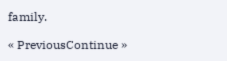family.

« PreviousContinue »